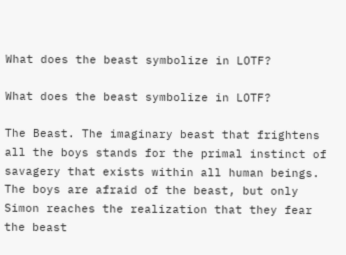What does the beast symbolize in LOTF?

What does the beast symbolize in LOTF?

The Beast. The imaginary beast that frightens all the boys stands for the primal instinct of savagery that exists within all human beings. The boys are afraid of the beast, but only Simon reaches the realization that they fear the beast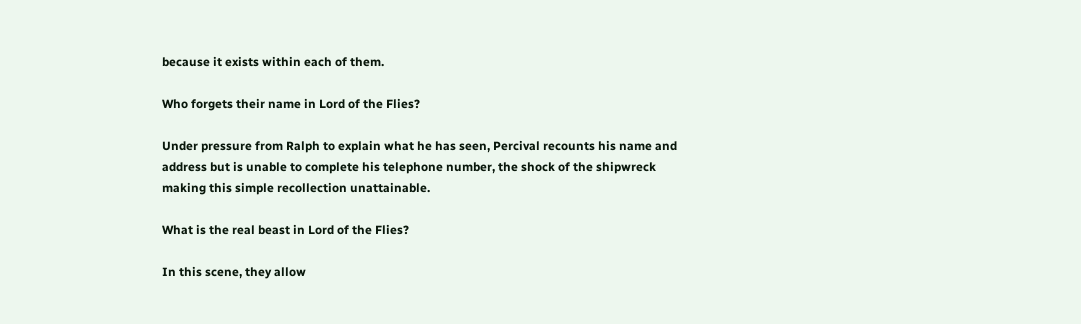because it exists within each of them.

Who forgets their name in Lord of the Flies?

Under pressure from Ralph to explain what he has seen, Percival recounts his name and address but is unable to complete his telephone number, the shock of the shipwreck making this simple recollection unattainable.

What is the real beast in Lord of the Flies?

In this scene, they allow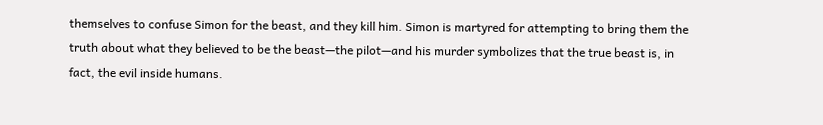themselves to confuse Simon for the beast, and they kill him. Simon is martyred for attempting to bring them the truth about what they believed to be the beast—the pilot—and his murder symbolizes that the true beast is, in fact, the evil inside humans.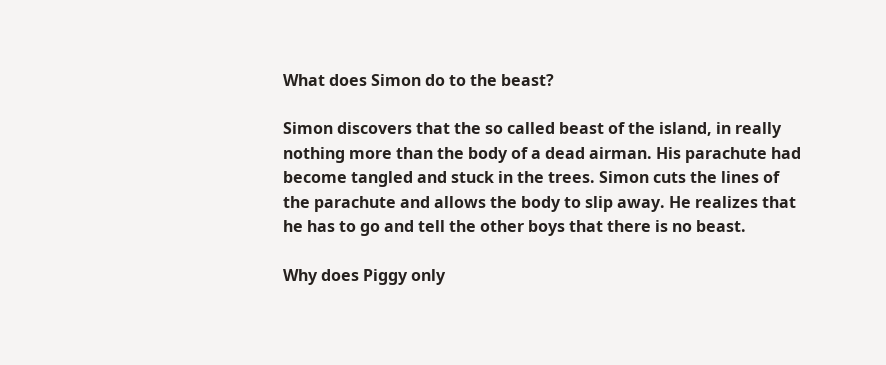What does Simon do to the beast?

Simon discovers that the so called beast of the island, in really nothing more than the body of a dead airman. His parachute had become tangled and stuck in the trees. Simon cuts the lines of the parachute and allows the body to slip away. He realizes that he has to go and tell the other boys that there is no beast.

Why does Piggy only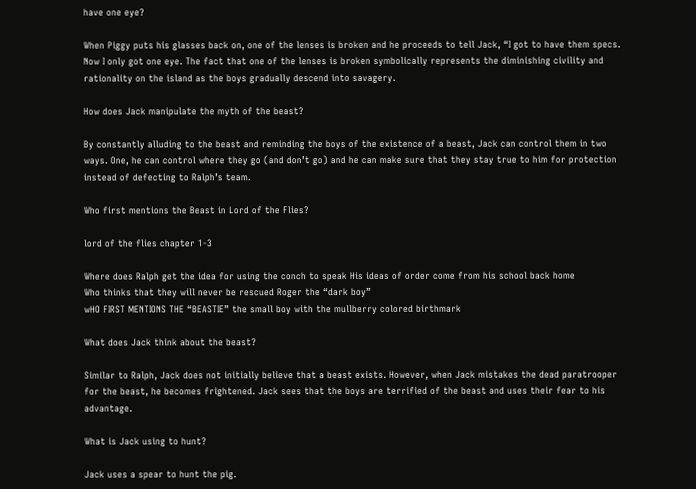have one eye?

When Piggy puts his glasses back on, one of the lenses is broken and he proceeds to tell Jack, “I got to have them specs. Now I only got one eye. The fact that one of the lenses is broken symbolically represents the diminishing civility and rationality on the island as the boys gradually descend into savagery.

How does Jack manipulate the myth of the beast?

By constantly alluding to the beast and reminding the boys of the existence of a beast, Jack can control them in two ways. One, he can control where they go (and don’t go) and he can make sure that they stay true to him for protection instead of defecting to Ralph’s team.

Who first mentions the Beast in Lord of the Flies?

lord of the flies chapter 1-3

Where does Ralph get the idea for using the conch to speak His ideas of order come from his school back home
Who thinks that they will never be rescued Roger the “dark boy”
wHO FIRST MENTIONS THE “BEASTIE” the small boy with the mullberry colored birthmark

What does Jack think about the beast?

Similar to Ralph, Jack does not initially believe that a beast exists. However, when Jack mistakes the dead paratrooper for the beast, he becomes frightened. Jack sees that the boys are terrified of the beast and uses their fear to his advantage.

What is Jack using to hunt?

Jack uses a spear to hunt the pig.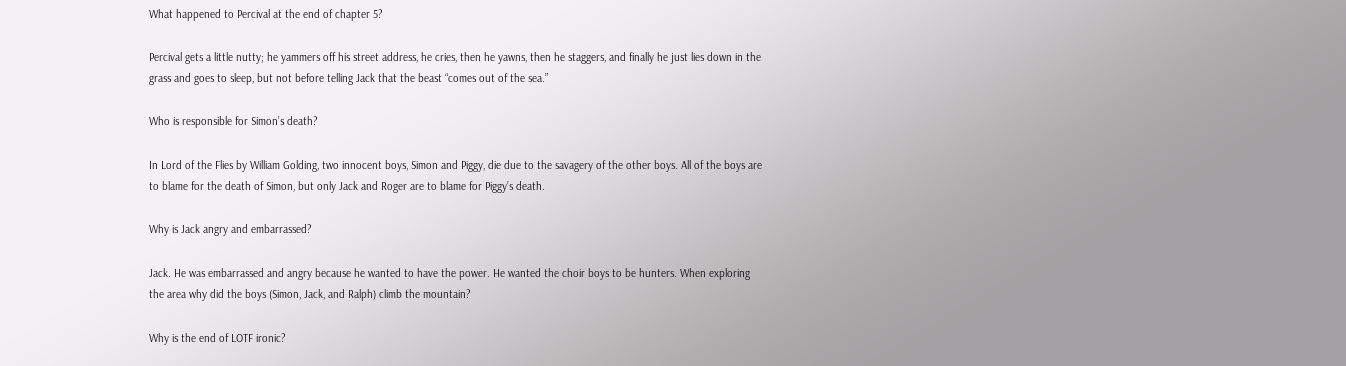What happened to Percival at the end of chapter 5?

Percival gets a little nutty; he yammers off his street address, he cries, then he yawns, then he staggers, and finally he just lies down in the grass and goes to sleep, but not before telling Jack that the beast “comes out of the sea.”

Who is responsible for Simon’s death?

In Lord of the Flies by William Golding, two innocent boys, Simon and Piggy, die due to the savagery of the other boys. All of the boys are to blame for the death of Simon, but only Jack and Roger are to blame for Piggy’s death.

Why is Jack angry and embarrassed?

Jack. He was embarrassed and angry because he wanted to have the power. He wanted the choir boys to be hunters. When exploring the area why did the boys (Simon, Jack, and Ralph) climb the mountain?

Why is the end of LOTF ironic?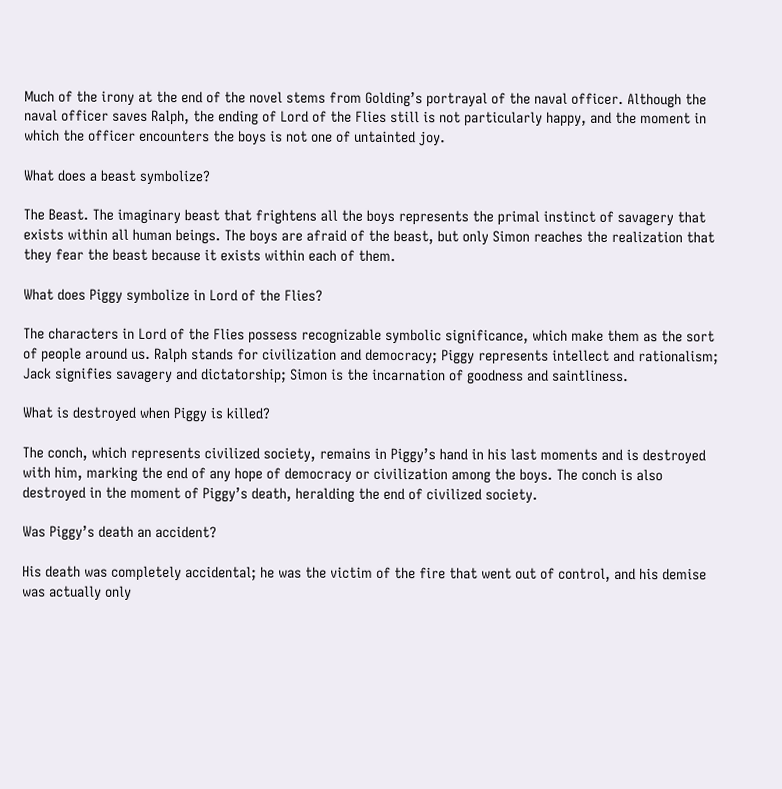Much of the irony at the end of the novel stems from Golding’s portrayal of the naval officer. Although the naval officer saves Ralph, the ending of Lord of the Flies still is not particularly happy, and the moment in which the officer encounters the boys is not one of untainted joy.

What does a beast symbolize?

The Beast. The imaginary beast that frightens all the boys represents the primal instinct of savagery that exists within all human beings. The boys are afraid of the beast, but only Simon reaches the realization that they fear the beast because it exists within each of them.

What does Piggy symbolize in Lord of the Flies?

The characters in Lord of the Flies possess recognizable symbolic significance, which make them as the sort of people around us. Ralph stands for civilization and democracy; Piggy represents intellect and rationalism; Jack signifies savagery and dictatorship; Simon is the incarnation of goodness and saintliness.

What is destroyed when Piggy is killed?

The conch, which represents civilized society, remains in Piggy’s hand in his last moments and is destroyed with him, marking the end of any hope of democracy or civilization among the boys. The conch is also destroyed in the moment of Piggy’s death, heralding the end of civilized society.

Was Piggy’s death an accident?

His death was completely accidental; he was the victim of the fire that went out of control, and his demise was actually only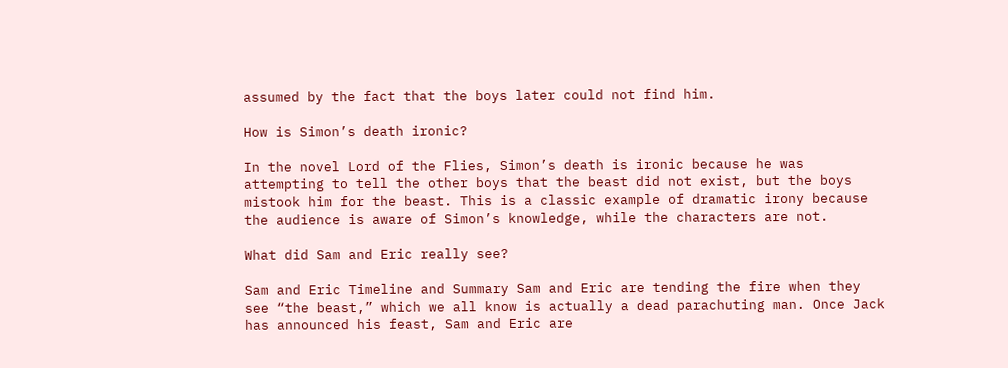assumed by the fact that the boys later could not find him.

How is Simon’s death ironic?

In the novel Lord of the Flies, Simon’s death is ironic because he was attempting to tell the other boys that the beast did not exist, but the boys mistook him for the beast. This is a classic example of dramatic irony because the audience is aware of Simon’s knowledge, while the characters are not.

What did Sam and Eric really see?

Sam and Eric Timeline and Summary Sam and Eric are tending the fire when they see “the beast,” which we all know is actually a dead parachuting man. Once Jack has announced his feast, Sam and Eric are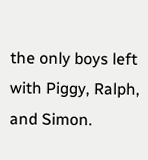the only boys left with Piggy, Ralph, and Simon.